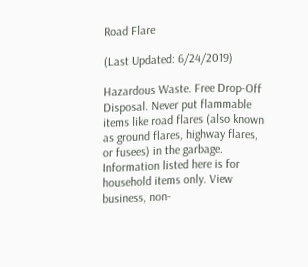Road Flare

(Last Updated: 6/24/2019)

Hazardous Waste. Free Drop-Off Disposal. Never put flammable items like road flares (also known as ground flares, highway flares, or fusees) in the garbage. Information listed here is for household items only. View business, non-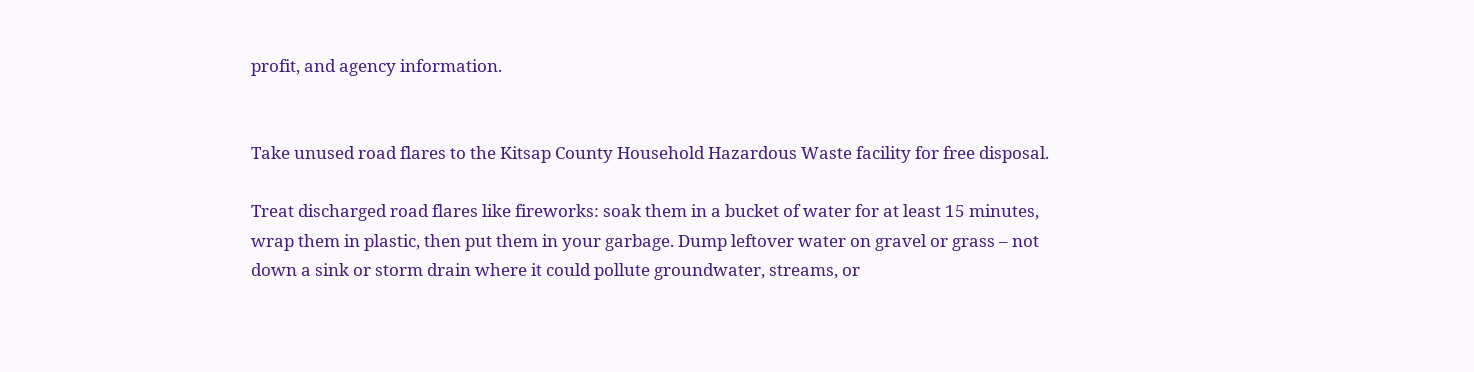profit, and agency information.


Take unused road flares to the Kitsap County Household Hazardous Waste facility for free disposal.

Treat discharged road flares like fireworks: soak them in a bucket of water for at least 15 minutes, wrap them in plastic, then put them in your garbage. Dump leftover water on gravel or grass – not down a sink or storm drain where it could pollute groundwater, streams, or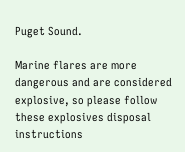Puget Sound.

Marine flares are more dangerous and are considered explosive, so please follow these explosives disposal instructions